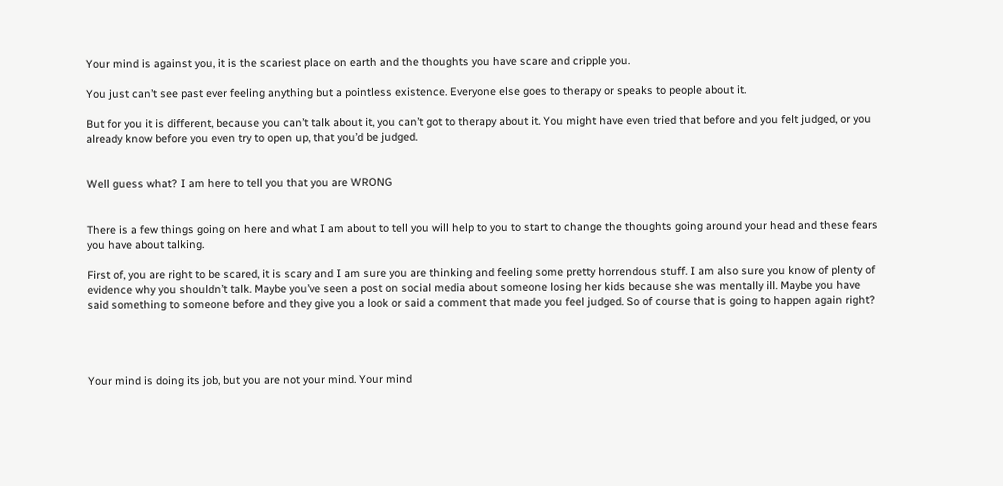Your mind is against you, it is the scariest place on earth and the thoughts you have scare and cripple you.

You just can’t see past ever feeling anything but a pointless existence. Everyone else goes to therapy or speaks to people about it.

But for you it is different, because you can’t talk about it, you can’t got to therapy about it. You might have even tried that before and you felt judged, or you already know before you even try to open up, that you’d be judged.


Well guess what? I am here to tell you that you are WRONG


There is a few things going on here and what I am about to tell you will help to you to start to change the thoughts going around your head and these fears you have about talking.

First of, you are right to be scared, it is scary and I am sure you are thinking and feeling some pretty horrendous stuff. I am also sure you know of plenty of evidence why you shouldn’t talk. Maybe you’ve seen a post on social media about someone losing her kids because she was mentally ill. Maybe you have said something to someone before and they give you a look or said a comment that made you feel judged. So of course that is going to happen again right?




Your mind is doing its job, but you are not your mind. Your mind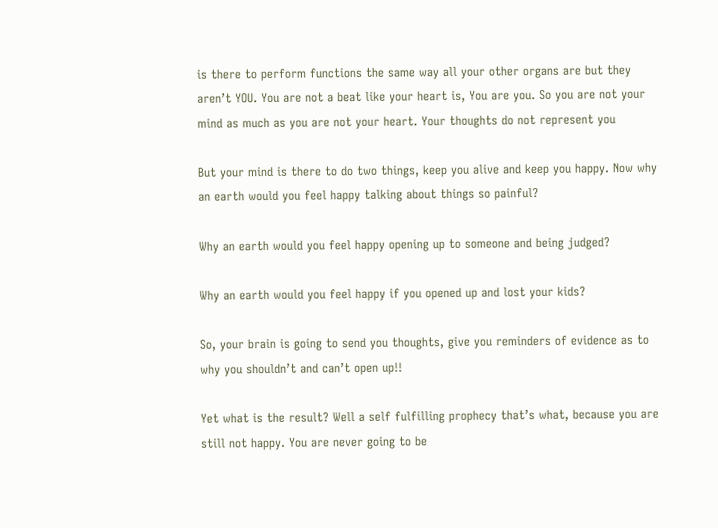is there to perform functions the same way all your other organs are but they aren’t YOU. You are not a beat like your heart is, You are you. So you are not your mind as much as you are not your heart. Your thoughts do not represent you

But your mind is there to do two things, keep you alive and keep you happy. Now why an earth would you feel happy talking about things so painful?

Why an earth would you feel happy opening up to someone and being judged?

Why an earth would you feel happy if you opened up and lost your kids?

So, your brain is going to send you thoughts, give you reminders of evidence as to why you shouldn’t and can’t open up!!

Yet what is the result? Well a self fulfilling prophecy that’s what, because you are still not happy. You are never going to be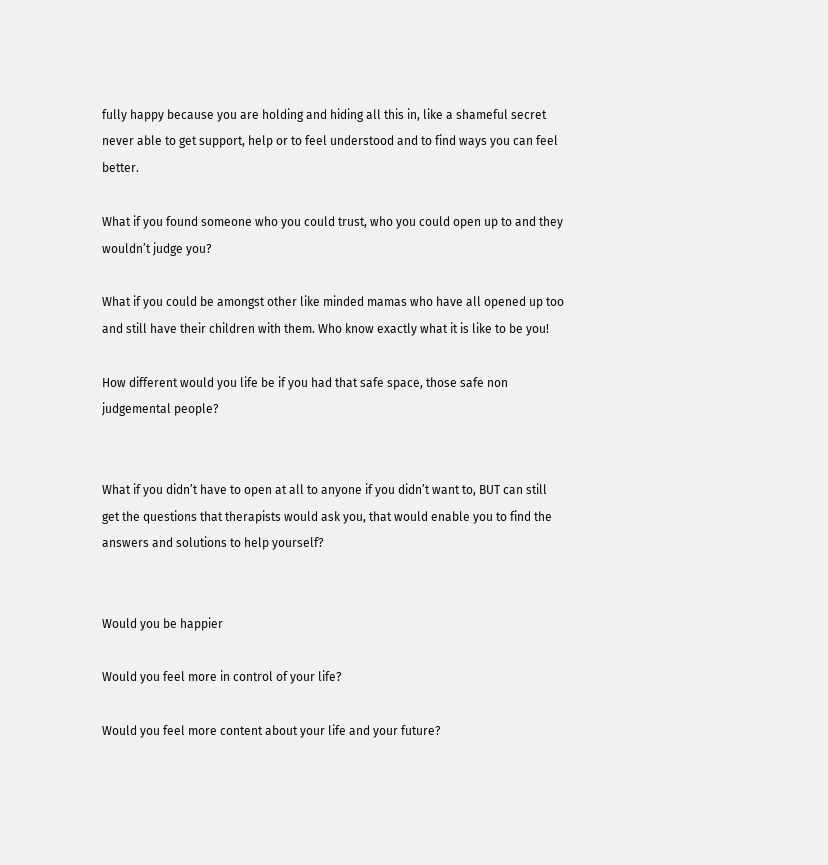fully happy because you are holding and hiding all this in, like a shameful secret never able to get support, help or to feel understood and to find ways you can feel better.

What if you found someone who you could trust, who you could open up to and they wouldn’t judge you?

What if you could be amongst other like minded mamas who have all opened up too and still have their children with them. Who know exactly what it is like to be you!

How different would you life be if you had that safe space, those safe non judgemental people?


What if you didn’t have to open at all to anyone if you didn’t want to, BUT can still get the questions that therapists would ask you, that would enable you to find the answers and solutions to help yourself?


Would you be happier

Would you feel more in control of your life?

Would you feel more content about your life and your future?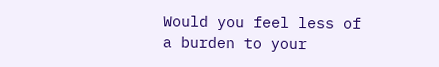Would you feel less of a burden to your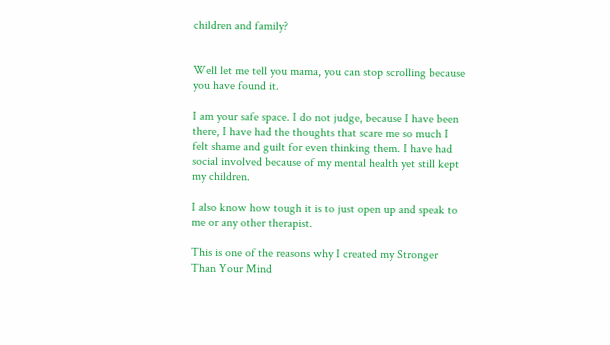children and family?


Well let me tell you mama, you can stop scrolling because you have found it.

I am your safe space. I do not judge, because I have been there, I have had the thoughts that scare me so much I felt shame and guilt for even thinking them. I have had social involved because of my mental health yet still kept my children.

I also know how tough it is to just open up and speak to me or any other therapist.

This is one of the reasons why I created my Stronger Than Your Mind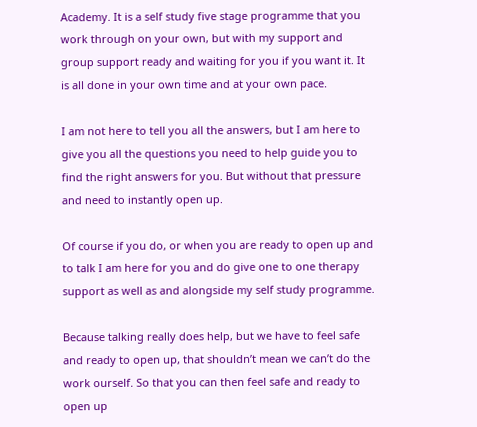Academy. It is a self study five stage programme that you work through on your own, but with my support and group support ready and waiting for you if you want it. It is all done in your own time and at your own pace.

I am not here to tell you all the answers, but I am here to give you all the questions you need to help guide you to find the right answers for you. But without that pressure and need to instantly open up.

Of course if you do, or when you are ready to open up and to talk I am here for you and do give one to one therapy support as well as and alongside my self study programme.

Because talking really does help, but we have to feel safe and ready to open up, that shouldn’t mean we can’t do the work ourself. So that you can then feel safe and ready to open up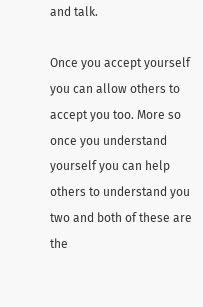and talk.

Once you accept yourself you can allow others to accept you too. More so once you understand yourself you can help others to understand you two and both of these are the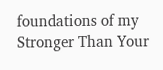foundations of my Stronger Than Your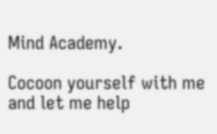Mind Academy.

Cocoon yourself with me and let me help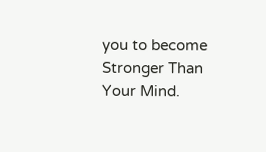you to become Stronger Than Your Mind.